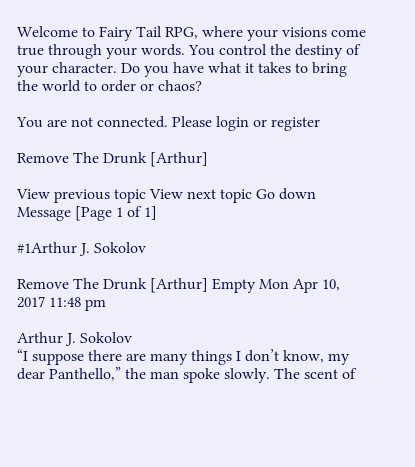Welcome to Fairy Tail RPG, where your visions come true through your words. You control the destiny of your character. Do you have what it takes to bring the world to order or chaos?

You are not connected. Please login or register

Remove The Drunk [Arthur]

View previous topic View next topic Go down  Message [Page 1 of 1]

#1Arthur J. Sokolov

Remove The Drunk [Arthur] Empty Mon Apr 10, 2017 11:48 pm

Arthur J. Sokolov
“I suppose there are many things I don’t know, my dear Panthello,” the man spoke slowly. The scent of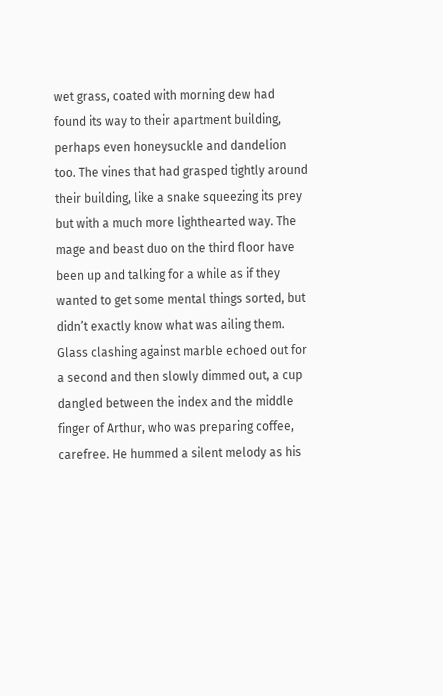wet grass, coated with morning dew had found its way to their apartment building, perhaps even honeysuckle and dandelion too. The vines that had grasped tightly around their building, like a snake squeezing its prey but with a much more lighthearted way. The mage and beast duo on the third floor have been up and talking for a while as if they wanted to get some mental things sorted, but didn’t exactly know what was ailing them. Glass clashing against marble echoed out for a second and then slowly dimmed out, a cup dangled between the index and the middle finger of Arthur, who was preparing coffee, carefree. He hummed a silent melody as his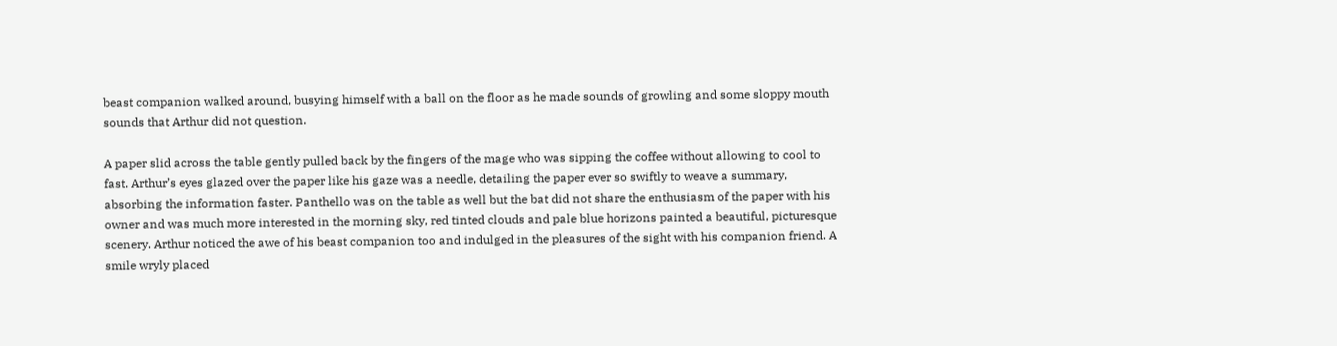beast companion walked around, busying himself with a ball on the floor as he made sounds of growling and some sloppy mouth sounds that Arthur did not question.

A paper slid across the table gently pulled back by the fingers of the mage who was sipping the coffee without allowing to cool to fast. Arthur’s eyes glazed over the paper like his gaze was a needle, detailing the paper ever so swiftly to weave a summary, absorbing the information faster. Panthello was on the table as well but the bat did not share the enthusiasm of the paper with his owner and was much more interested in the morning sky, red tinted clouds and pale blue horizons painted a beautiful, picturesque scenery. Arthur noticed the awe of his beast companion too and indulged in the pleasures of the sight with his companion friend. A smile wryly placed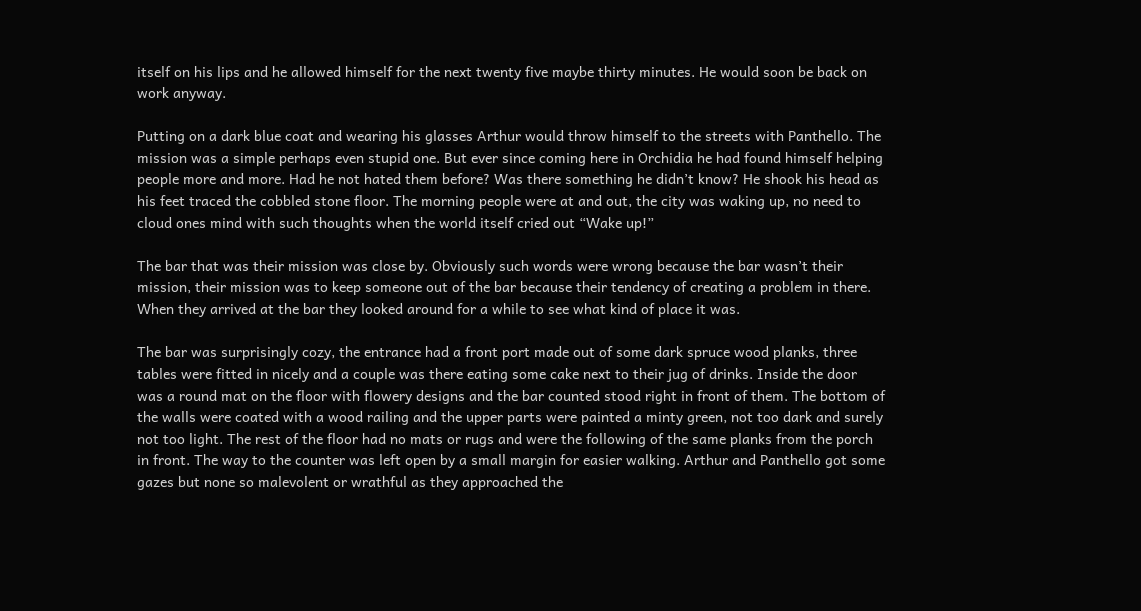itself on his lips and he allowed himself for the next twenty five maybe thirty minutes. He would soon be back on work anyway.

Putting on a dark blue coat and wearing his glasses Arthur would throw himself to the streets with Panthello. The mission was a simple perhaps even stupid one. But ever since coming here in Orchidia he had found himself helping people more and more. Had he not hated them before? Was there something he didn’t know? He shook his head as his feet traced the cobbled stone floor. The morning people were at and out, the city was waking up, no need to cloud ones mind with such thoughts when the world itself cried out “Wake up!”

The bar that was their mission was close by. Obviously such words were wrong because the bar wasn’t their mission, their mission was to keep someone out of the bar because their tendency of creating a problem in there. When they arrived at the bar they looked around for a while to see what kind of place it was.

The bar was surprisingly cozy, the entrance had a front port made out of some dark spruce wood planks, three tables were fitted in nicely and a couple was there eating some cake next to their jug of drinks. Inside the door was a round mat on the floor with flowery designs and the bar counted stood right in front of them. The bottom of the walls were coated with a wood railing and the upper parts were painted a minty green, not too dark and surely not too light. The rest of the floor had no mats or rugs and were the following of the same planks from the porch in front. The way to the counter was left open by a small margin for easier walking. Arthur and Panthello got some gazes but none so malevolent or wrathful as they approached the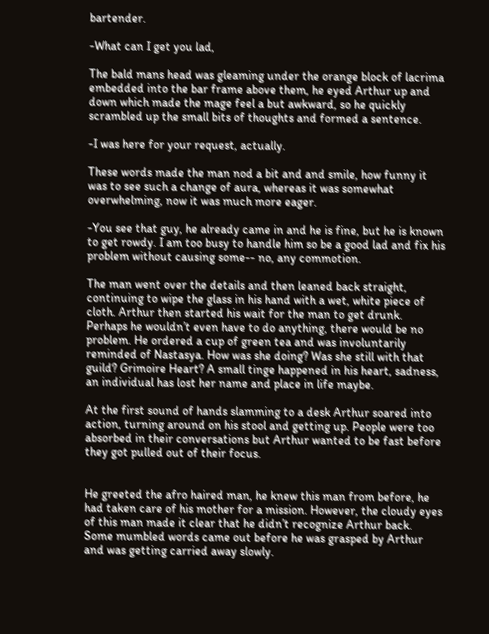bartender.

-What can I get you lad,

The bald mans head was gleaming under the orange block of lacrima embedded into the bar frame above them, he eyed Arthur up and down which made the mage feel a but awkward, so he quickly scrambled up the small bits of thoughts and formed a sentence.

-I was here for your request, actually.

These words made the man nod a bit and and smile, how funny it was to see such a change of aura, whereas it was somewhat overwhelming, now it was much more eager.

-You see that guy, he already came in and he is fine, but he is known to get rowdy. I am too busy to handle him so be a good lad and fix his problem without causing some-- no, any commotion.

The man went over the details and then leaned back straight, continuing to wipe the glass in his hand with a wet, white piece of cloth. Arthur then started his wait for the man to get drunk. Perhaps he wouldn’t even have to do anything, there would be no problem. He ordered a cup of green tea and was involuntarily reminded of Nastasya. How was she doing? Was she still with that guild? Grimoire Heart? A small tinge happened in his heart, sadness, an individual has lost her name and place in life maybe.

At the first sound of hands slamming to a desk Arthur soared into action, turning around on his stool and getting up. People were too absorbed in their conversations but Arthur wanted to be fast before they got pulled out of their focus.


He greeted the afro haired man, he knew this man from before, he had taken care of his mother for a mission. However, the cloudy eyes of this man made it clear that he didn’t recognize Arthur back. Some mumbled words came out before he was grasped by Arthur and was getting carried away slowly.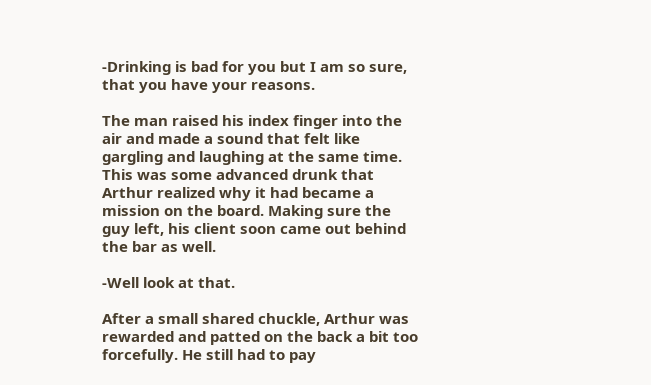-Drinking is bad for you but I am so sure, that you have your reasons.

The man raised his index finger into the air and made a sound that felt like gargling and laughing at the same time. This was some advanced drunk that Arthur realized why it had became a mission on the board. Making sure the guy left, his client soon came out behind the bar as well.

-Well look at that.

After a small shared chuckle, Arthur was rewarded and patted on the back a bit too forcefully. He still had to pay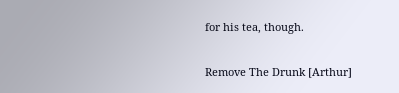for his tea, though.

Remove The Drunk [Arthur]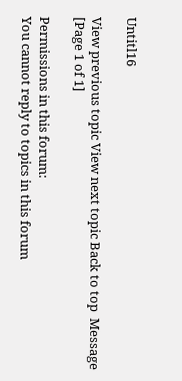Untitl16

View previous topic View next topic Back to top  Message [Page 1 of 1]

Permissions in this forum:
You cannot reply to topics in this forum